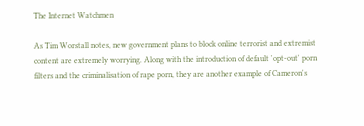The Internet Watchmen

As Tim Worstall notes, new government plans to block online terrorist and extremist content are extremely worrying. Along with the introduction of default 'opt-out' porn filters and the criminalisation of rape porn, they are another example of Cameron's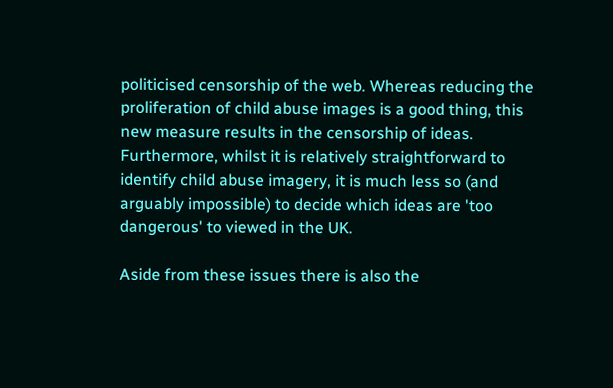politicised censorship of the web. Whereas reducing the proliferation of child abuse images is a good thing, this new measure results in the censorship of ideas. Furthermore, whilst it is relatively straightforward to identify child abuse imagery, it is much less so (and arguably impossible) to decide which ideas are 'too dangerous' to viewed in the UK.

Aside from these issues there is also the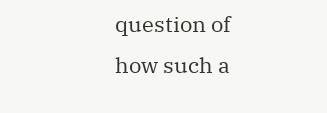question of how such a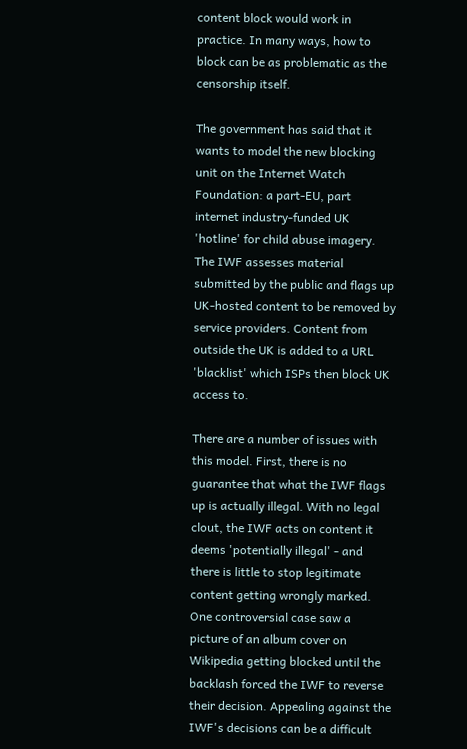content block would work in practice. In many ways, how to block can be as problematic as the censorship itself.

The government has said that it wants to model the new blocking unit on the Internet Watch Foundation: a part-EU, part internet industry-funded UK 'hotline' for child abuse imagery. The IWF assesses material submitted by the public and flags up UK-hosted content to be removed by service providers. Content from outside the UK is added to a URL 'blacklist' which ISPs then block UK access to.

There are a number of issues with this model. First, there is no guarantee that what the IWF flags up is actually illegal. With no legal clout, the IWF acts on content it deems 'potentially illegal' - and there is little to stop legitimate content getting wrongly marked. One controversial case saw a picture of an album cover on Wikipedia getting blocked until the backlash forced the IWF to reverse their decision. Appealing against the IWF's decisions can be a difficult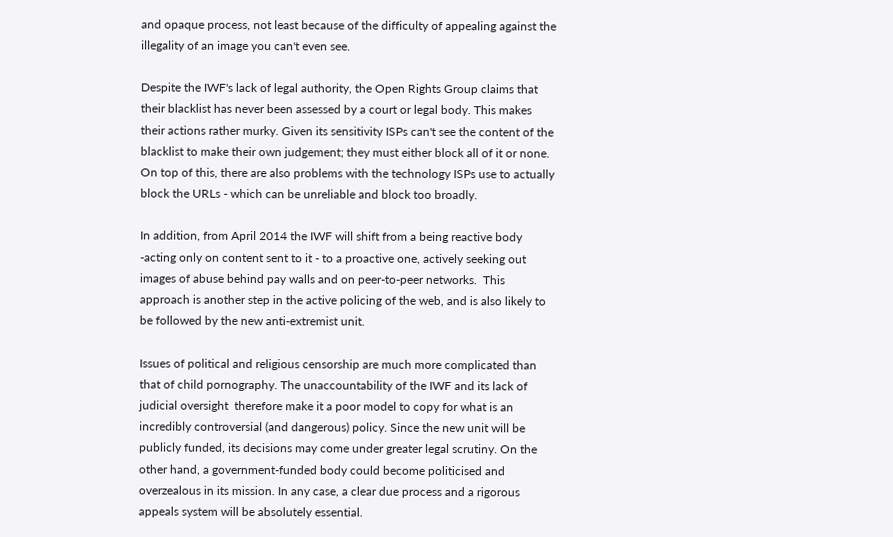and opaque process, not least because of the difficulty of appealing against the illegality of an image you can't even see.

Despite the IWF's lack of legal authority, the Open Rights Group claims that their blacklist has never been assessed by a court or legal body. This makes their actions rather murky. Given its sensitivity ISPs can't see the content of the blacklist to make their own judgement; they must either block all of it or none.  On top of this, there are also problems with the technology ISPs use to actually block the URLs - which can be unreliable and block too broadly.

In addition, from April 2014 the IWF will shift from a being reactive body -acting only on content sent to it - to a proactive one, actively seeking out images of abuse behind pay walls and on peer-to-peer networks.  This approach is another step in the active policing of the web, and is also likely to be followed by the new anti-extremist unit.

Issues of political and religious censorship are much more complicated than that of child pornography. The unaccountability of the IWF and its lack of judicial oversight  therefore make it a poor model to copy for what is an incredibly controversial (and dangerous) policy. Since the new unit will be publicly funded, its decisions may come under greater legal scrutiny. On the other hand, a government-funded body could become politicised and overzealous in its mission. In any case, a clear due process and a rigorous appeals system will be absolutely essential.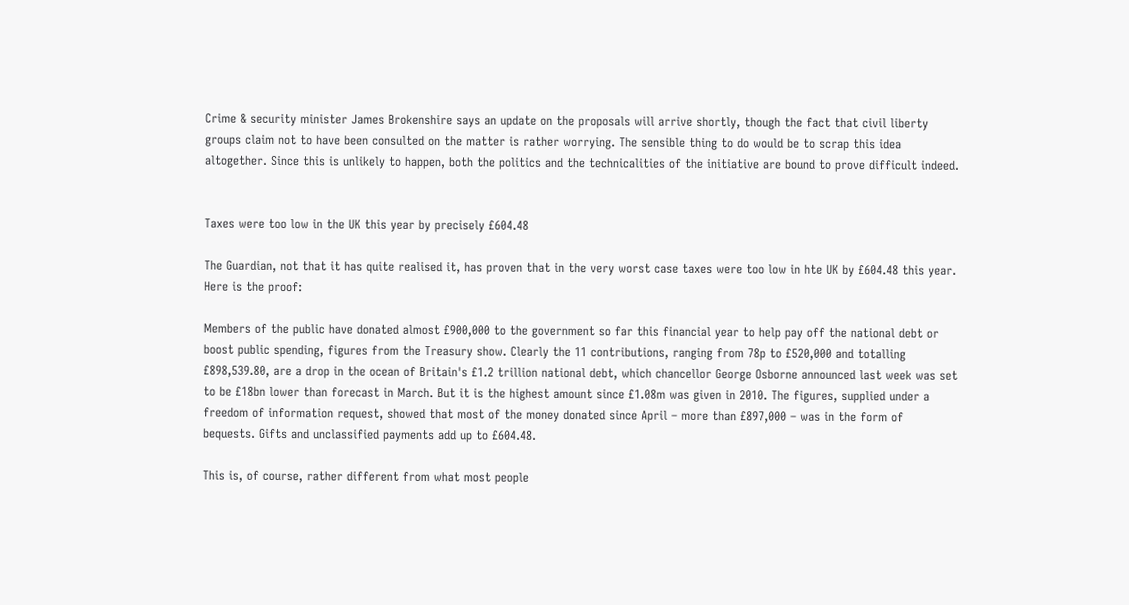Crime & security minister James Brokenshire says an update on the proposals will arrive shortly, though the fact that civil liberty groups claim not to have been consulted on the matter is rather worrying. The sensible thing to do would be to scrap this idea altogether. Since this is unlikely to happen, both the politics and the technicalities of the initiative are bound to prove difficult indeed.


Taxes were too low in the UK this year by precisely £604.48

The Guardian, not that it has quite realised it, has proven that in the very worst case taxes were too low in hte UK by £604.48 this year. Here is the proof:

Members of the public have donated almost £900,000 to the government so far this financial year to help pay off the national debt or boost public spending, figures from the Treasury show. Clearly the 11 contributions, ranging from 78p to £520,000 and totalling £898,539.80, are a drop in the ocean of Britain's £1.2 trillion national debt, which chancellor George Osborne announced last week was set to be £18bn lower than forecast in March. But it is the highest amount since £1.08m was given in 2010. The figures, supplied under a freedom of information request, showed that most of the money donated since April – more than £897,000 – was in the form of bequests. Gifts and unclassified payments add up to £604.48.

This is, of course, rather different from what most people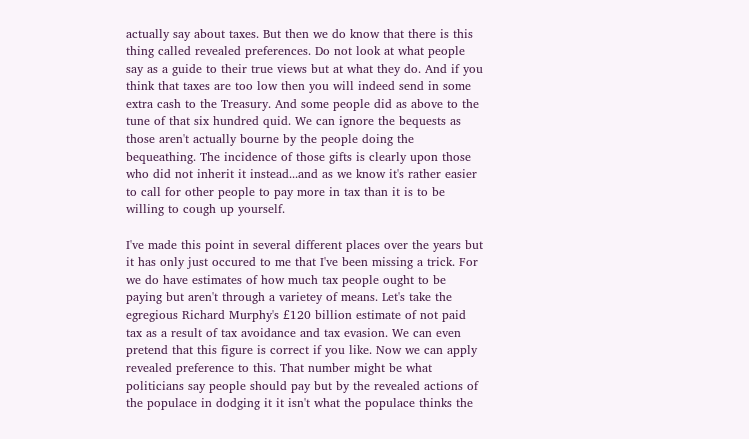actually say about taxes. But then we do know that there is this thing called revealed preferences. Do not look at what people say as a guide to their true views but at what they do. And if you think that taxes are too low then you will indeed send in some extra cash to the Treasury. And some people did as above to the tune of that six hundred quid. We can ignore the bequests as those aren't actually bourne by the people doing the bequeathing. The incidence of those gifts is clearly upon those who did not inherit it instead...and as we know it's rather easier to call for other people to pay more in tax than it is to be willing to cough up yourself.

I've made this point in several different places over the years but it has only just occured to me that I've been missing a trick. For we do have estimates of how much tax people ought to be paying but aren't through a varietey of means. Let's take the egregious Richard Murphy's £120 billion estimate of not paid tax as a result of tax avoidance and tax evasion. We can even pretend that this figure is correct if you like. Now we can apply revealed preference to this. That number might be what politicians say people should pay but by the revealed actions of the populace in dodging it it isn't what the populace thinks the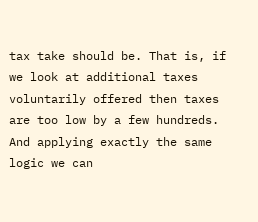tax take should be. That is, if we look at additional taxes voluntarily offered then taxes are too low by a few hundreds. And applying exactly the same logic we can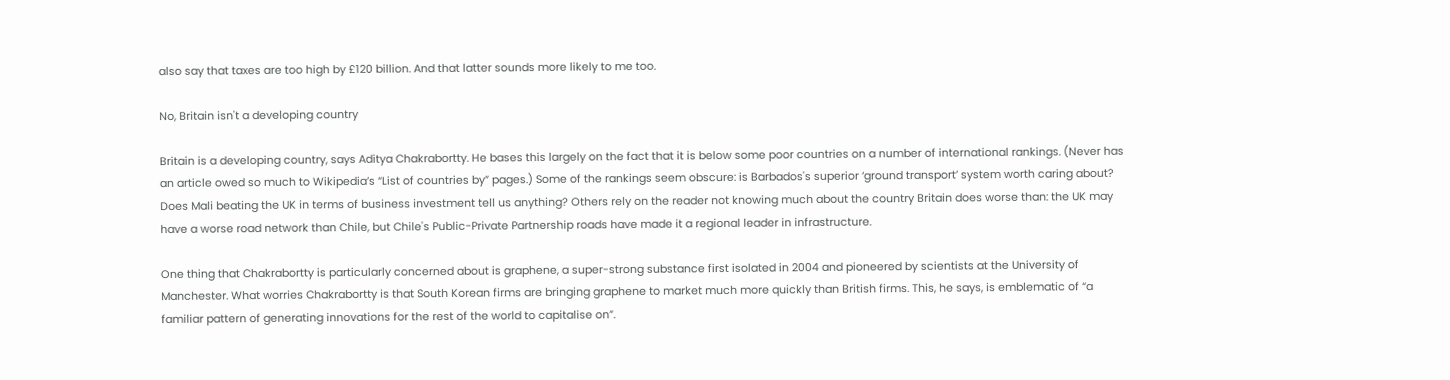also say that taxes are too high by £120 billion. And that latter sounds more likely to me too.

No, Britain isn't a developing country

Britain is a developing country, says Aditya Chakrabortty. He bases this largely on the fact that it is below some poor countries on a number of international rankings. (Never has an article owed so much to Wikipedia’s “List of countries by” pages.) Some of the rankings seem obscure: is Barbados's superior ‘ground transport’ system worth caring about? Does Mali beating the UK in terms of business investment tell us anything? Others rely on the reader not knowing much about the country Britain does worse than: the UK may have a worse road network than Chile, but Chile's Public-Private Partnership roads have made it a regional leader in infrastructure.

One thing that Chakrabortty is particularly concerned about is graphene, a super-strong substance first isolated in 2004 and pioneered by scientists at the University of Manchester. What worries Chakrabortty is that South Korean firms are bringing graphene to market much more quickly than British firms. This, he says, is emblematic of “a familiar pattern of generating innovations for the rest of the world to capitalise on”.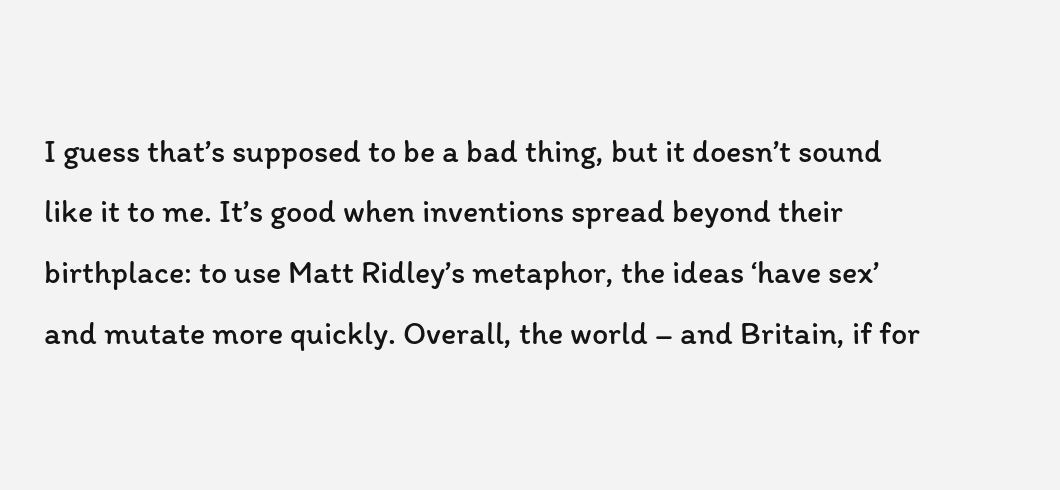I guess that’s supposed to be a bad thing, but it doesn’t sound like it to me. It’s good when inventions spread beyond their birthplace: to use Matt Ridley’s metaphor, the ideas ‘have sex’ and mutate more quickly. Overall, the world – and Britain, if for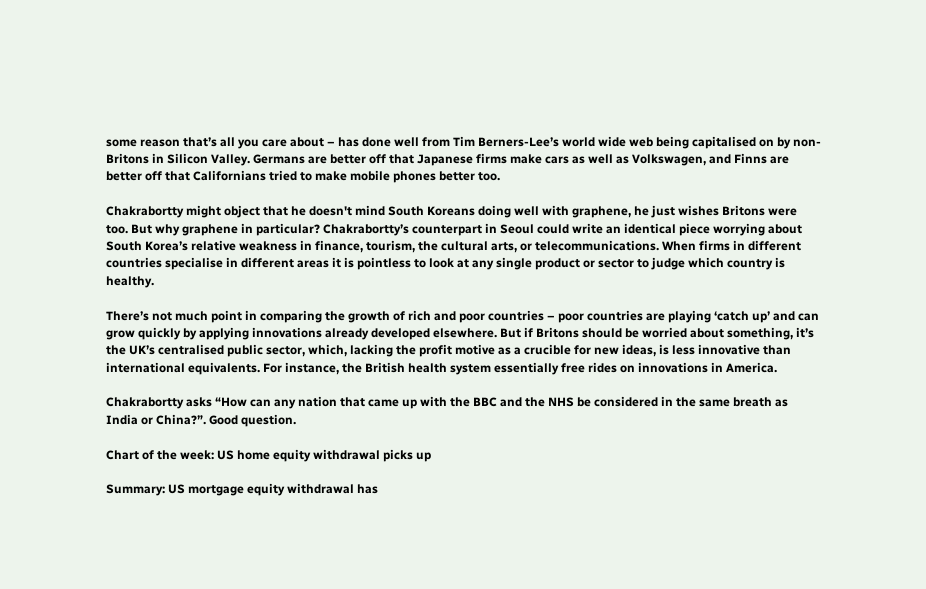some reason that’s all you care about – has done well from Tim Berners-Lee’s world wide web being capitalised on by non-Britons in Silicon Valley. Germans are better off that Japanese firms make cars as well as Volkswagen, and Finns are better off that Californians tried to make mobile phones better too.

Chakrabortty might object that he doesn't mind South Koreans doing well with graphene, he just wishes Britons were too. But why graphene in particular? Chakrabortty’s counterpart in Seoul could write an identical piece worrying about South Korea’s relative weakness in finance, tourism, the cultural arts, or telecommunications. When firms in different countries specialise in different areas it is pointless to look at any single product or sector to judge which country is healthy.

There’s not much point in comparing the growth of rich and poor countries – poor countries are playing ‘catch up’ and can grow quickly by applying innovations already developed elsewhere. But if Britons should be worried about something, it’s the UK’s centralised public sector, which, lacking the profit motive as a crucible for new ideas, is less innovative than international equivalents. For instance, the British health system essentially free rides on innovations in America.

Chakrabortty asks “How can any nation that came up with the BBC and the NHS be considered in the same breath as India or China?”. Good question.

Chart of the week: US home equity withdrawal picks up

Summary: US mortgage equity withdrawal has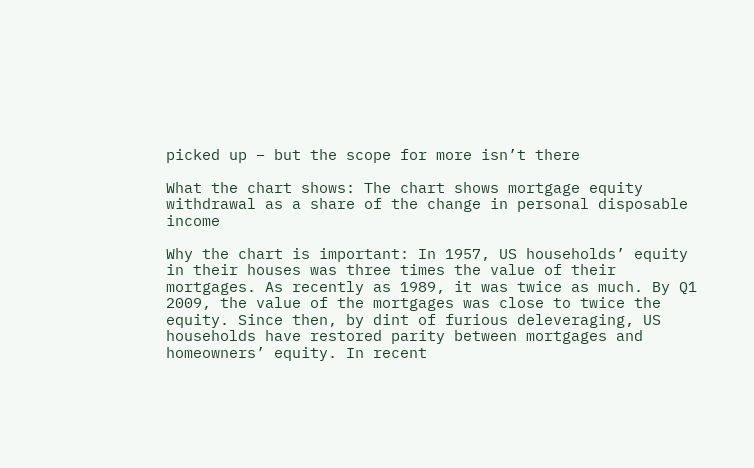picked up – but the scope for more isn’t there

What the chart shows: The chart shows mortgage equity withdrawal as a share of the change in personal disposable income

Why the chart is important: In 1957, US households’ equity in their houses was three times the value of their mortgages. As recently as 1989, it was twice as much. By Q1 2009, the value of the mortgages was close to twice the equity. Since then, by dint of furious deleveraging, US households have restored parity between mortgages and homeowners’ equity. In recent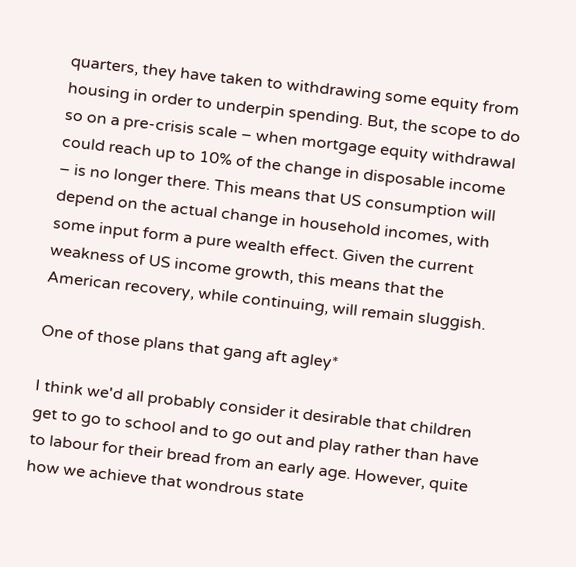quarters, they have taken to withdrawing some equity from housing in order to underpin spending. But, the scope to do so on a pre-crisis scale – when mortgage equity withdrawal could reach up to 10% of the change in disposable income – is no longer there. This means that US consumption will depend on the actual change in household incomes, with some input form a pure wealth effect. Given the current weakness of US income growth, this means that the American recovery, while continuing, will remain sluggish.

One of those plans that gang aft agley*

I think we'd all probably consider it desirable that children get to go to school and to go out and play rather than have to labour for their bread from an early age. However, quite how we achieve that wondrous state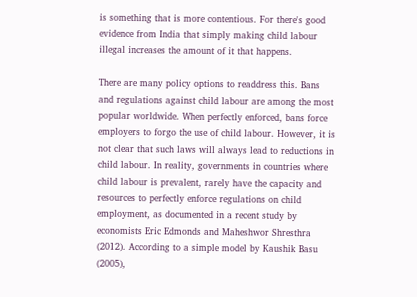is something that is more contentious. For there's good evidence from India that simply making child labour illegal increases the amount of it that happens.

There are many policy options to readdress this. Bans and regulations against child labour are among the most popular worldwide. When perfectly enforced, bans force employers to forgo the use of child labour. However, it is not clear that such laws will always lead to reductions in child labour. In reality, governments in countries where child labour is prevalent, rarely have the capacity and resources to perfectly enforce regulations on child employment, as documented in a recent study by economists Eric Edmonds and Maheshwor Shresthra (2012). According to a simple model by Kaushik Basu (2005),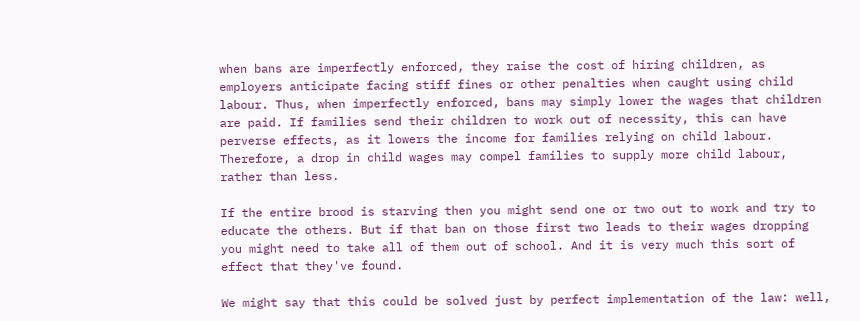when bans are imperfectly enforced, they raise the cost of hiring children, as employers anticipate facing stiff fines or other penalties when caught using child labour. Thus, when imperfectly enforced, bans may simply lower the wages that children are paid. If families send their children to work out of necessity, this can have perverse effects, as it lowers the income for families relying on child labour. Therefore, a drop in child wages may compel families to supply more child labour, rather than less.

If the entire brood is starving then you might send one or two out to work and try to educate the others. But if that ban on those first two leads to their wages dropping you might need to take all of them out of school. And it is very much this sort of effect that they've found.

We might say that this could be solved just by perfect implementation of the law: well,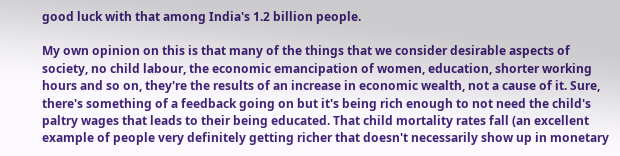good luck with that among India's 1.2 billion people.

My own opinion on this is that many of the things that we consider desirable aspects of society, no child labour, the economic emancipation of women, education, shorter working hours and so on, they're the results of an increase in economic wealth, not a cause of it. Sure, there's something of a feedback going on but it's being rich enough to not need the child's paltry wages that leads to their being educated. That child mortality rates fall (an excellent example of people very definitely getting richer that doesn't necessarily show up in monetary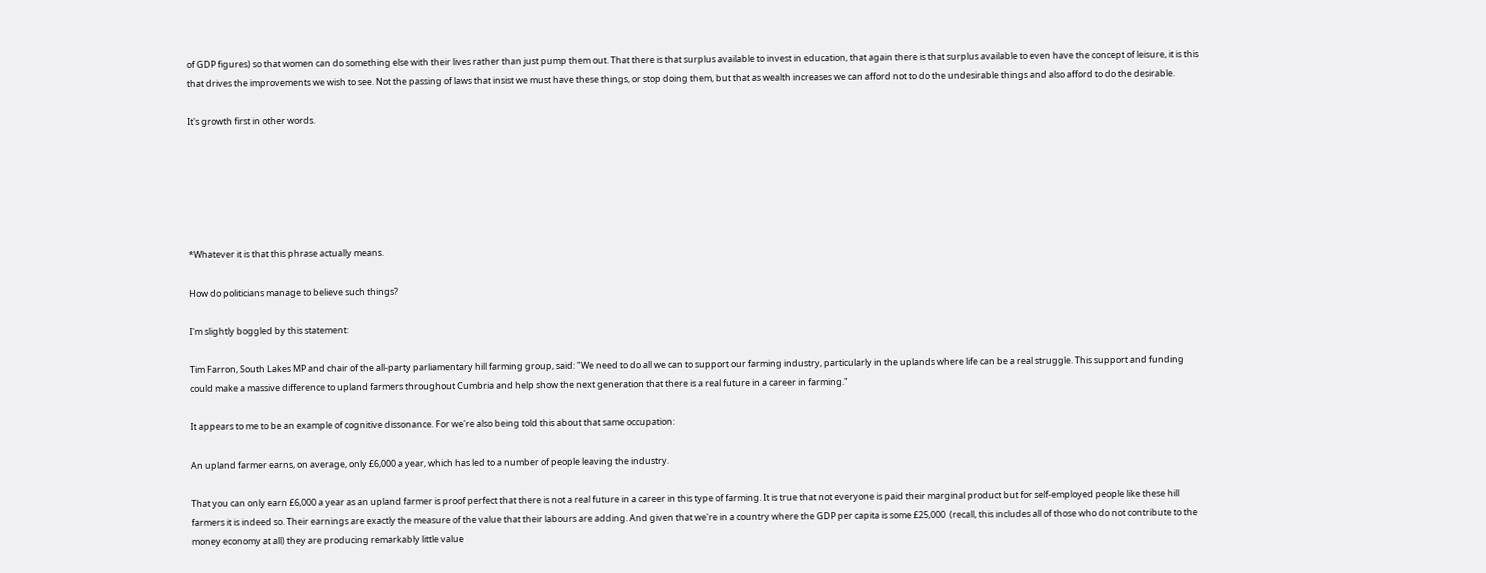of GDP figures) so that women can do something else with their lives rather than just pump them out. That there is that surplus available to invest in education, that again there is that surplus available to even have the concept of leisure, it is this that drives the improvements we wish to see. Not the passing of laws that insist we must have these things, or stop doing them, but that as wealth increases we can afford not to do the undesirable things and also afford to do the desirable.

It's growth first in other words.






*Whatever it is that this phrase actually means.

How do politicians manage to believe such things?

I'm slightly boggled by this statement:

Tim Farron, South Lakes MP and chair of the all-party parliamentary hill farming group, said: "We need to do all we can to support our farming industry, particularly in the uplands where life can be a real struggle. This support and funding could make a massive difference to upland farmers throughout Cumbria and help show the next generation that there is a real future in a career in farming."

It appears to me to be an example of cognitive dissonance. For we're also being told this about that same occupation:

An upland farmer earns, on average, only £6,000 a year, which has led to a number of people leaving the industry.

That you can only earn £6,000 a year as an upland farmer is proof perfect that there is not a real future in a career in this type of farming. It is true that not everyone is paid their marginal product but for self-employed people like these hill farmers it is indeed so. Their earnings are exactly the measure of the value that their labours are adding. And given that we're in a country where the GDP per capita is some £25,000  (recall, this includes all of those who do not contribute to the money economy at all) they are producing remarkably little value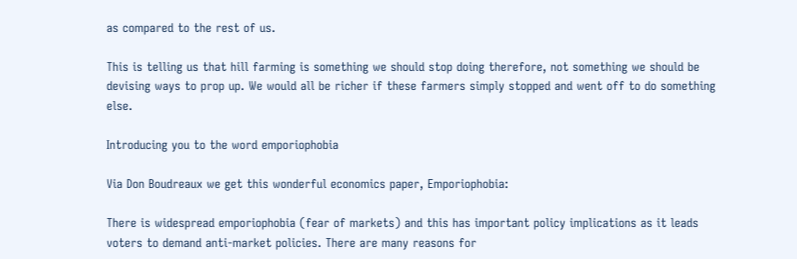as compared to the rest of us.

This is telling us that hill farming is something we should stop doing therefore, not something we should be devising ways to prop up. We would all be richer if these farmers simply stopped and went off to do something else.

Introducing you to the word emporiophobia

Via Don Boudreaux we get this wonderful economics paper, Emporiophobia:

There is widespread emporiophobia (fear of markets) and this has important policy implications as it leads voters to demand anti-market policies. There are many reasons for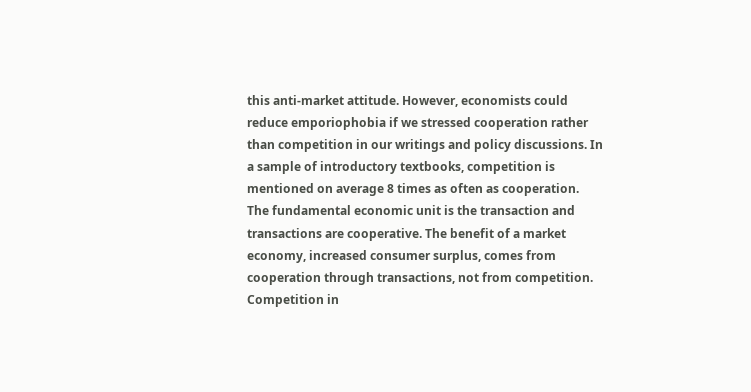this anti-market attitude. However, economists could reduce emporiophobia if we stressed cooperation rather than competition in our writings and policy discussions. In a sample of introductory textbooks, competition is mentioned on average 8 times as often as cooperation. The fundamental economic unit is the transaction and transactions are cooperative. The benefit of a market economy, increased consumer surplus, comes from cooperation through transactions, not from competition. Competition in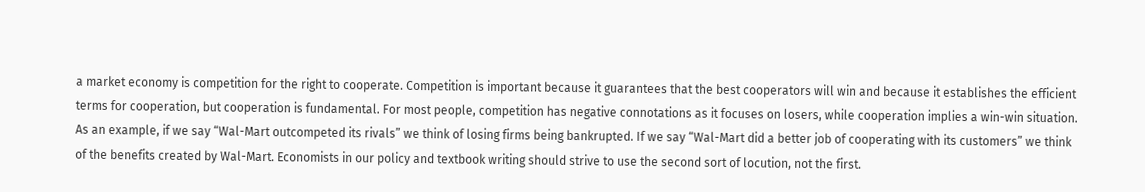a market economy is competition for the right to cooperate. Competition is important because it guarantees that the best cooperators will win and because it establishes the efficient terms for cooperation, but cooperation is fundamental. For most people, competition has negative connotations as it focuses on losers, while cooperation implies a win-win situation. As an example, if we say “Wal-Mart outcompeted its rivals” we think of losing firms being bankrupted. If we say “Wal-Mart did a better job of cooperating with its customers” we think of the benefits created by Wal-Mart. Economists in our policy and textbook writing should strive to use the second sort of locution, not the first.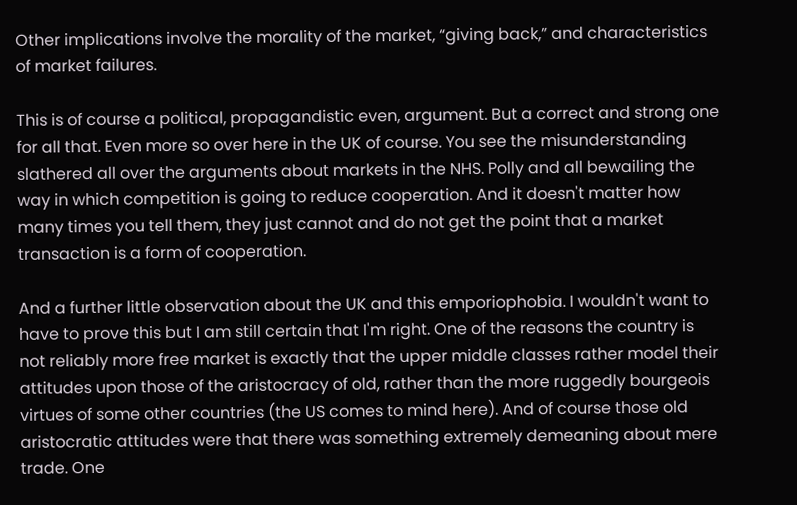Other implications involve the morality of the market, “giving back,” and characteristics of market failures.

This is of course a political, propagandistic even, argument. But a correct and strong one for all that. Even more so over here in the UK of course. You see the misunderstanding slathered all over the arguments about markets in the NHS. Polly and all bewailing the way in which competition is going to reduce cooperation. And it doesn't matter how many times you tell them, they just cannot and do not get the point that a market transaction is a form of cooperation.

And a further little observation about the UK and this emporiophobia. I wouldn't want to have to prove this but I am still certain that I'm right. One of the reasons the country is not reliably more free market is exactly that the upper middle classes rather model their attitudes upon those of the aristocracy of old, rather than the more ruggedly bourgeois virtues of some other countries (the US comes to mind here). And of course those old aristocratic attitudes were that there was something extremely demeaning about mere trade. One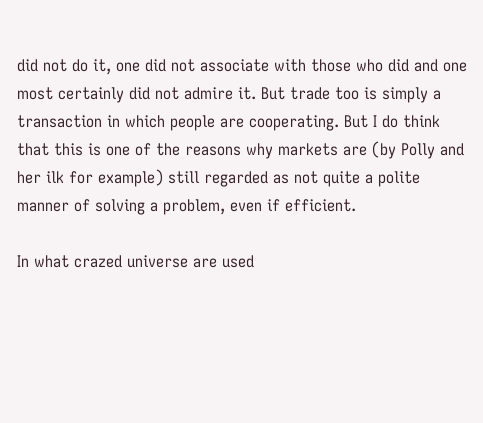did not do it, one did not associate with those who did and one most certainly did not admire it. But trade too is simply a transaction in which people are cooperating. But I do think that this is one of the reasons why markets are (by Polly and her ilk for example) still regarded as not quite a polite manner of solving a problem, even if efficient.

In what crazed universe are used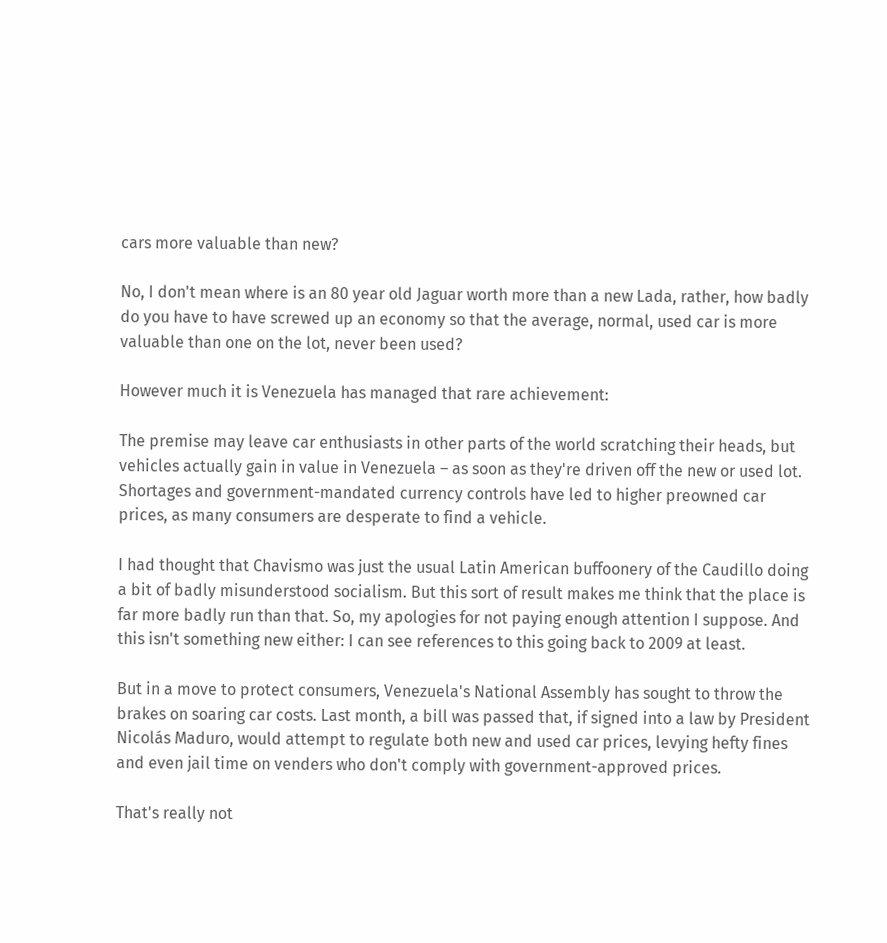cars more valuable than new?

No, I don't mean where is an 80 year old Jaguar worth more than a new Lada, rather, how badly do you have to have screwed up an economy so that the average, normal, used car is more valuable than one on the lot, never been used?

However much it is Venezuela has managed that rare achievement:

The premise may leave car enthusiasts in other parts of the world scratching their heads, but vehicles actually gain in value in Venezuela – as soon as they're driven off the new or used lot. Shortages and government-mandated currency controls have led to higher preowned car prices, as many consumers are desperate to find a vehicle.

I had thought that Chavismo was just the usual Latin American buffoonery of the Caudillo doing a bit of badly misunderstood socialism. But this sort of result makes me think that the place is far more badly run than that. So, my apologies for not paying enough attention I suppose. And this isn't something new either: I can see references to this going back to 2009 at least.

But in a move to protect consumers, Venezuela's National Assembly has sought to throw the brakes on soaring car costs. Last month, a bill was passed that, if signed into a law by President Nicolás Maduro, would attempt to regulate both new and used car prices, levying hefty fines and even jail time on venders who don't comply with government-approved prices.

That's really not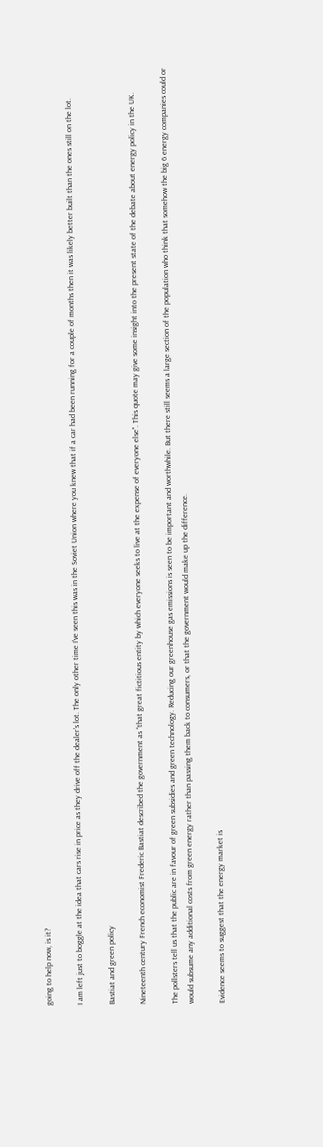going to help now, is it?

I am left just to boggle at the idea that cars rise in price as they drive off the dealer's lot. The only other time I've seen this was in the Soviet Union where you knew that if a car had been running for a couple of months then it was likely better built than the ones still on the lot.

Bastiat and green policy

Nineteenth century French economist Frederic Bastiat described the government as “that great fictitious entity by which everyone seeks to live at the expense of everyone else''. This quote may give some insight into the present state of the debate about energy policy in the UK.

The pollsters tell us that the public are in favour of green subsidies and green technology. Reducing our greenhouse gas emissions is seen to be important and worthwhile. But there still seems a large section of the population who think that somehow the big 6 energy companies could or would subsume any additional costs from green energy rather than passing them back to consumers, or that the government would make up the difference.

Evidence seems to suggest that the energy market is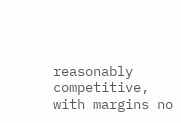reasonably competitive, with margins no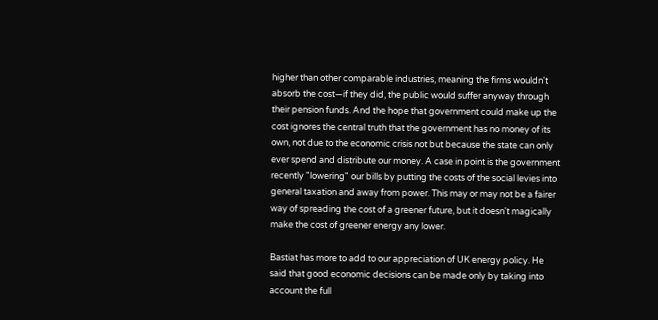higher than other comparable industries, meaning the firms wouldn't absorb the cost—if they did, the public would suffer anyway through their pension funds. And the hope that government could make up the cost ignores the central truth that the government has no money of its own, not due to the economic crisis not but because the state can only ever spend and distribute our money. A case in point is the government recently "lowering" our bills by putting the costs of the social levies into general taxation and away from power. This may or may not be a fairer way of spreading the cost of a greener future, but it doesn't magically make the cost of greener energy any lower.

Bastiat has more to add to our appreciation of UK energy policy. He said that good economic decisions can be made only by taking into account the full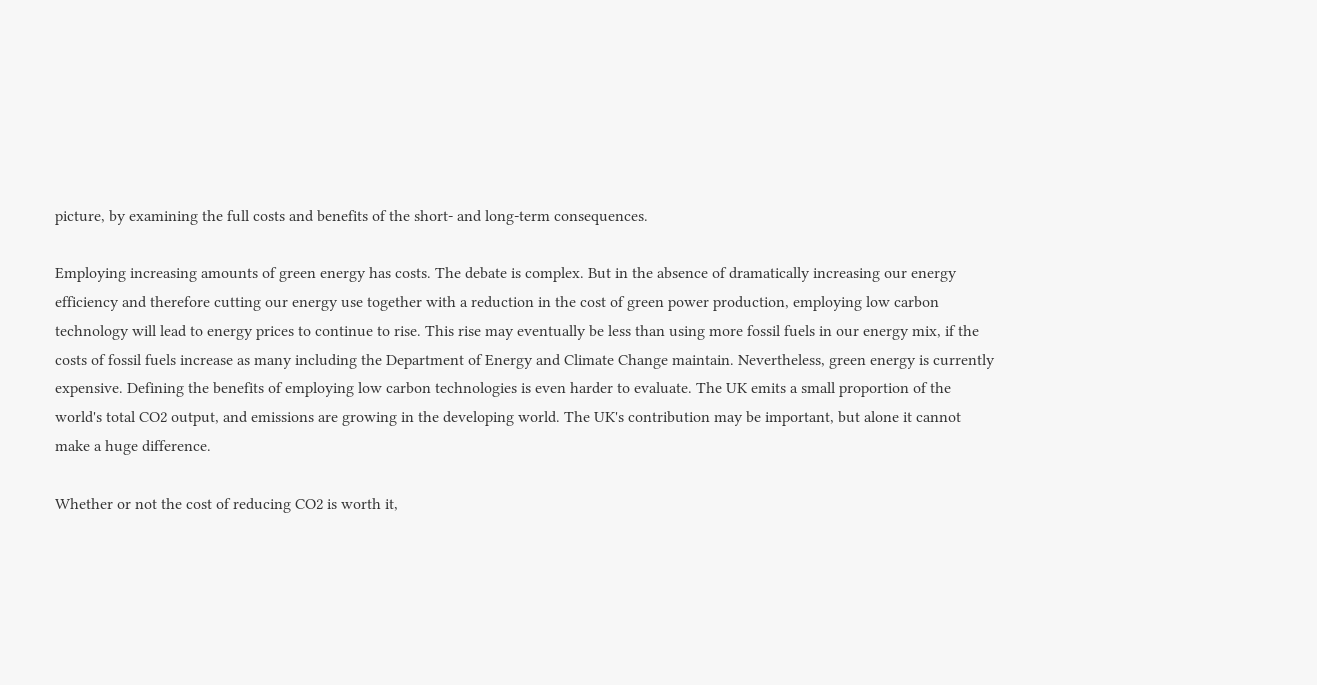picture, by examining the full costs and benefits of the short- and long-term consequences.

Employing increasing amounts of green energy has costs. The debate is complex. But in the absence of dramatically increasing our energy efficiency and therefore cutting our energy use together with a reduction in the cost of green power production, employing low carbon technology will lead to energy prices to continue to rise. This rise may eventually be less than using more fossil fuels in our energy mix, if the costs of fossil fuels increase as many including the Department of Energy and Climate Change maintain. Nevertheless, green energy is currently expensive. Defining the benefits of employing low carbon technologies is even harder to evaluate. The UK emits a small proportion of the world's total CO2 output, and emissions are growing in the developing world. The UK's contribution may be important, but alone it cannot make a huge difference.

Whether or not the cost of reducing CO2 is worth it,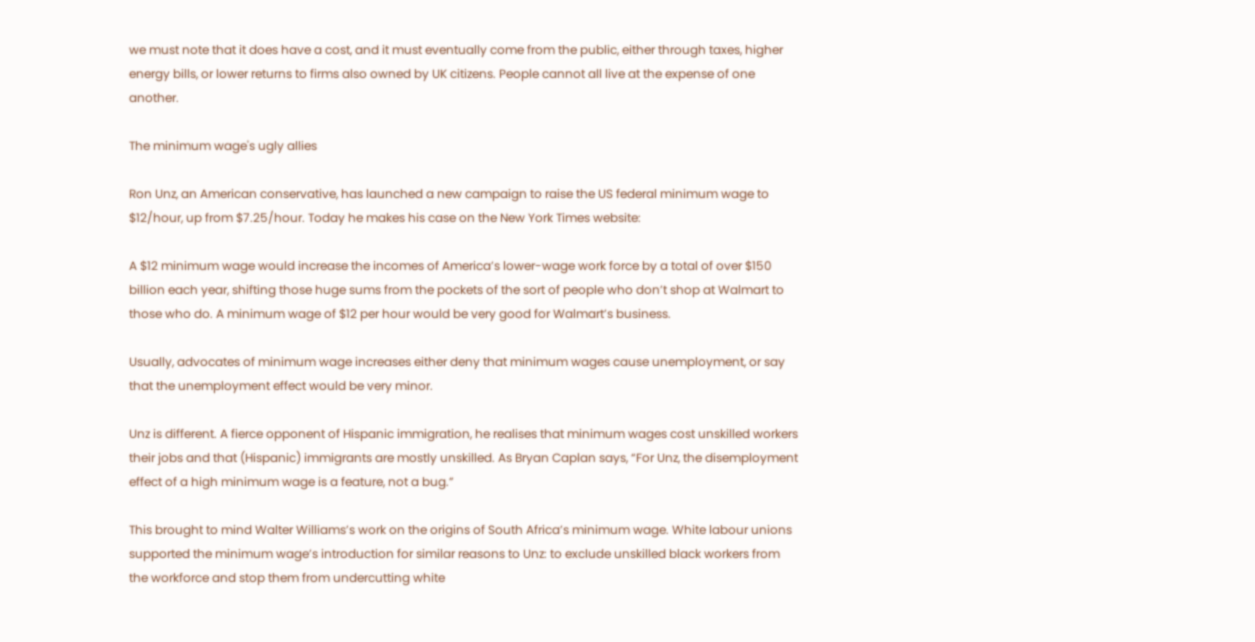we must note that it does have a cost, and it must eventually come from the public, either through taxes, higher energy bills, or lower returns to firms also owned by UK citizens. People cannot all live at the expense of one another.

The minimum wage's ugly allies

Ron Unz, an American conservative, has launched a new campaign to raise the US federal minimum wage to $12/hour, up from $7.25/hour. Today he makes his case on the New York Times website:

A $12 minimum wage would increase the incomes of America’s lower-wage work force by a total of over $150 billion each year, shifting those huge sums from the pockets of the sort of people who don’t shop at Walmart to those who do. A minimum wage of $12 per hour would be very good for Walmart’s business.

Usually, advocates of minimum wage increases either deny that minimum wages cause unemployment, or say that the unemployment effect would be very minor.

Unz is different. A fierce opponent of Hispanic immigration, he realises that minimum wages cost unskilled workers their jobs and that (Hispanic) immigrants are mostly unskilled. As Bryan Caplan says, “For Unz, the disemployment effect of a high minimum wage is a feature, not a bug.”

This brought to mind Walter Williams’s work on the origins of South Africa’s minimum wage. White labour unions supported the minimum wage’s introduction for similar reasons to Unz: to exclude unskilled black workers from the workforce and stop them from undercutting white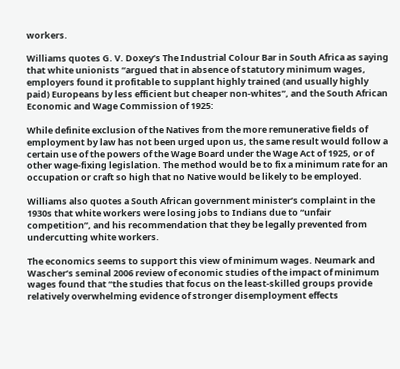workers.

Williams quotes G. V. Doxey’s The Industrial Colour Bar in South Africa as saying that white unionists “argued that in absence of statutory minimum wages, employers found it profitable to supplant highly trained (and usually highly paid) Europeans by less efficient but cheaper non-whites”, and the South African Economic and Wage Commission of 1925:

While definite exclusion of the Natives from the more remunerative fields of employment by law has not been urged upon us, the same result would follow a certain use of the powers of the Wage Board under the Wage Act of 1925, or of other wage-fixing legislation. The method would be to fix a minimum rate for an occupation or craft so high that no Native would be likely to be employed.

Williams also quotes a South African government minister’s complaint in the 1930s that white workers were losing jobs to Indians due to “unfair competition”, and his recommendation that they be legally prevented from undercutting white workers.

The economics seems to support this view of minimum wages. Neumark and Wascher’s seminal 2006 review of economic studies of the impact of minimum wages found that “the studies that focus on the least-skilled groups provide relatively overwhelming evidence of stronger disemployment effects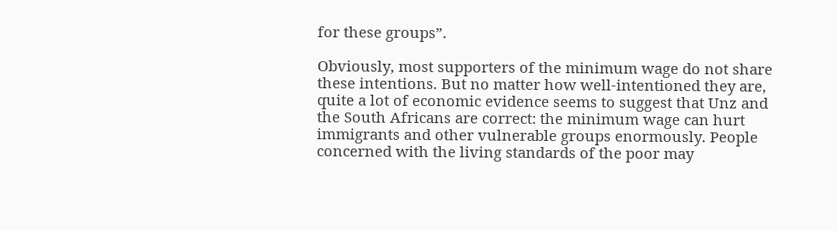for these groups”.

Obviously, most supporters of the minimum wage do not share these intentions. But no matter how well-intentioned they are, quite a lot of economic evidence seems to suggest that Unz and the South Africans are correct: the minimum wage can hurt immigrants and other vulnerable groups enormously. People concerned with the living standards of the poor may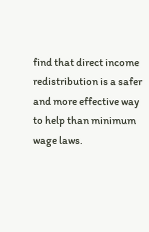find that direct income redistribution is a safer and more effective way to help than minimum wage laws.